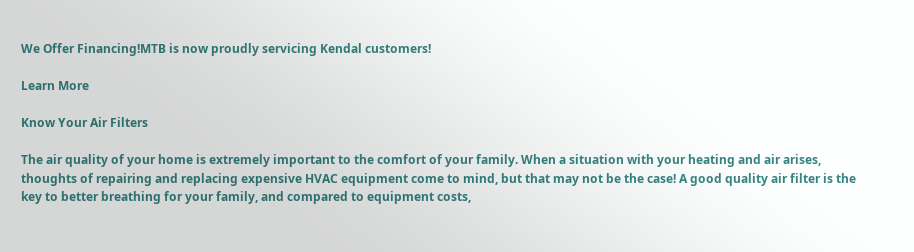We Offer Financing!MTB is now proudly servicing Kendal customers!

Learn More

Know Your Air Filters

The air quality of your home is extremely important to the comfort of your family. When a situation with your heating and air arises, thoughts of repairing and replacing expensive HVAC equipment come to mind, but that may not be the case! A good quality air filter is the key to better breathing for your family, and compared to equipment costs,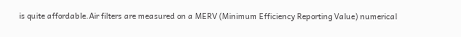is quite affordable.Air filters are measured on a MERV (Minimum Efficiency Reporting Value) numerical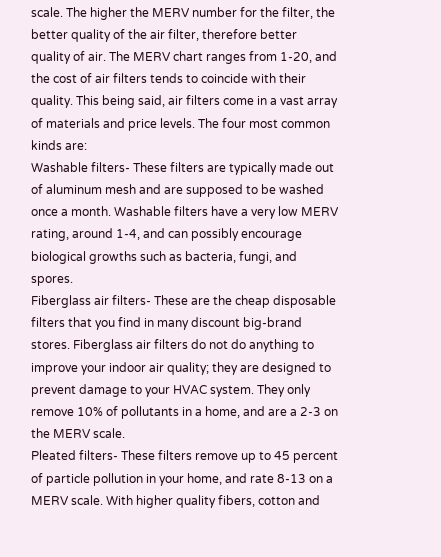scale. The higher the MERV number for the filter, the better quality of the air filter, therefore better quality of air. The MERV chart ranges from 1-20, and the cost of air filters tends to coincide with their quality. This being said, air filters come in a vast array of materials and price levels. The four most common kinds are:
Washable filters- These filters are typically made out of aluminum mesh and are supposed to be washed once a month. Washable filters have a very low MERV rating, around 1-4, and can possibly encourage biological growths such as bacteria, fungi, and spores.
Fiberglass air filters- These are the cheap disposable filters that you find in many discount big-brand stores. Fiberglass air filters do not do anything to improve your indoor air quality; they are designed to prevent damage to your HVAC system. They only remove 10% of pollutants in a home, and are a 2-3 on the MERV scale.
Pleated filters- These filters remove up to 45 percent of particle pollution in your home, and rate 8-13 on a MERV scale. With higher quality fibers, cotton and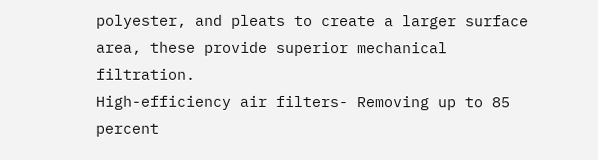polyester, and pleats to create a larger surface area, these provide superior mechanical filtration.
High-efficiency air filters- Removing up to 85 percent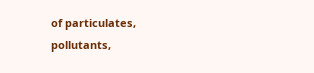of particulates, pollutants,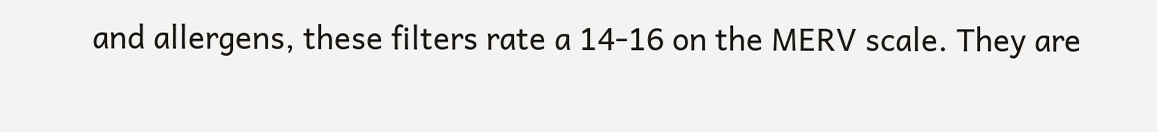and allergens, these filters rate a 14-16 on the MERV scale. They are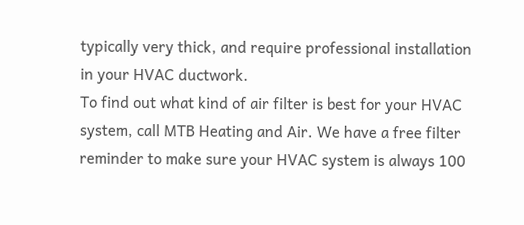typically very thick, and require professional installation in your HVAC ductwork.
To find out what kind of air filter is best for your HVAC system, call MTB Heating and Air. We have a free filter reminder to make sure your HVAC system is always 100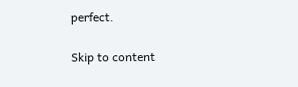perfect.

Skip to content